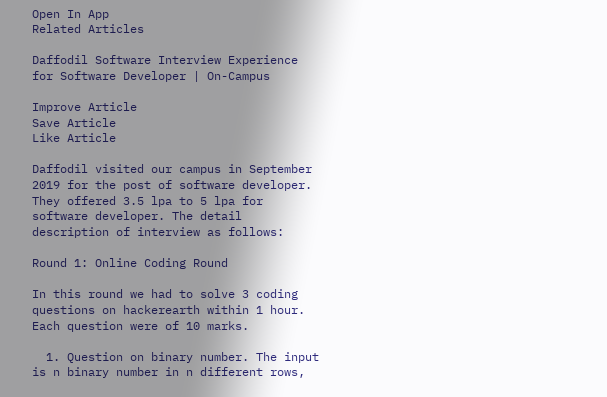Open In App
Related Articles

Daffodil Software Interview Experience for Software Developer | On-Campus

Improve Article
Save Article
Like Article

Daffodil visited our campus in September 2019 for the post of software developer. They offered 3.5 lpa to 5 lpa for software developer. The detail description of interview as follows:

Round 1: Online Coding Round

In this round we had to solve 3 coding questions on hackerearth within 1 hour. Each question were of 10 marks.

  1. Question on binary number. The input is n binary number in n different rows,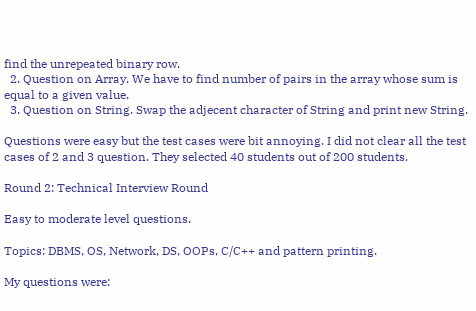find the unrepeated binary row.
  2. Question on Array. We have to find number of pairs in the array whose sum is equal to a given value.
  3. Question on String. Swap the adjecent character of String and print new String.

Questions were easy but the test cases were bit annoying. I did not clear all the test cases of 2 and 3 question. They selected 40 students out of 200 students.

Round 2: Technical Interview Round

Easy to moderate level questions.

Topics: DBMS, OS, Network, DS, OOPs, C/C++ and pattern printing.

My questions were: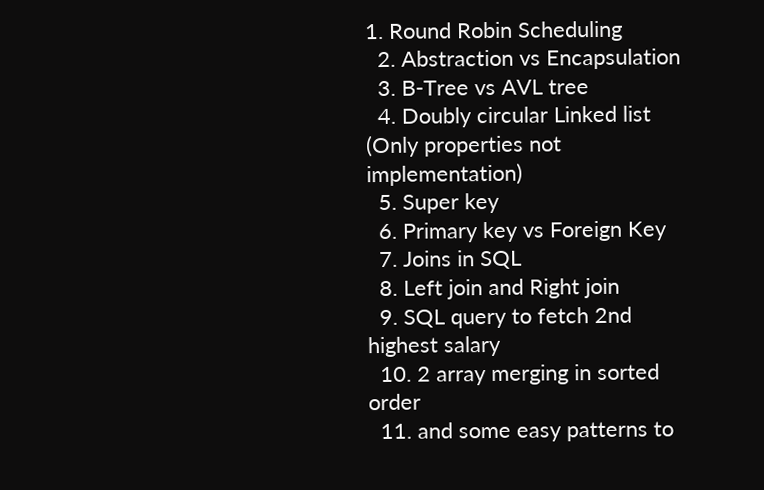1. Round Robin Scheduling
  2. Abstraction vs Encapsulation
  3. B-Tree vs AVL tree
  4. Doubly circular Linked list (Only properties not implementation)
  5. Super key
  6. Primary key vs Foreign Key
  7. Joins in SQL
  8. Left join and Right join
  9. SQL query to fetch 2nd highest salary
  10. 2 array merging in sorted order
  11. and some easy patterns to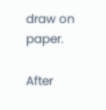draw on paper.

After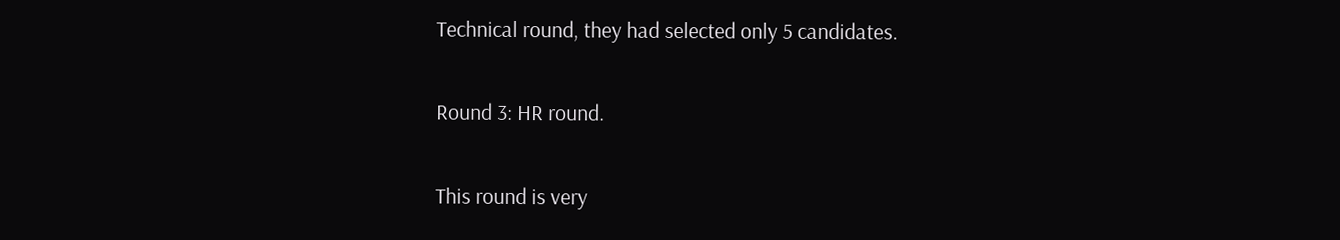Technical round, they had selected only 5 candidates.

Round 3: HR round.

This round is very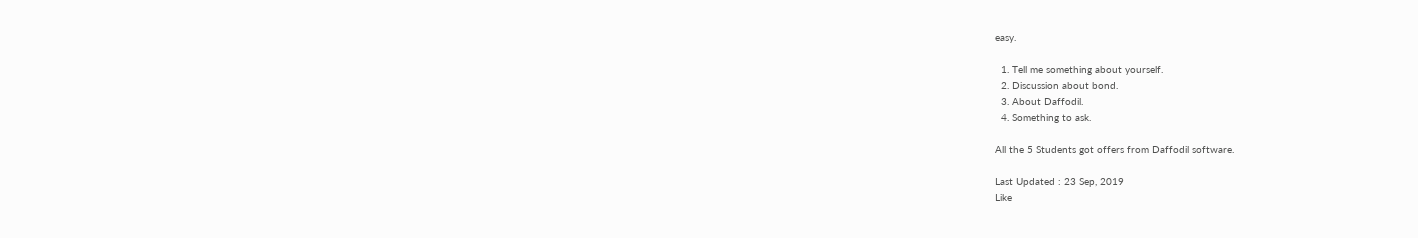easy.

  1. Tell me something about yourself.
  2. Discussion about bond.
  3. About Daffodil.
  4. Something to ask.

All the 5 Students got offers from Daffodil software.

Last Updated : 23 Sep, 2019
Like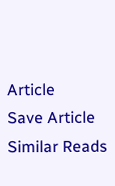Article
Save Article
Similar Reads